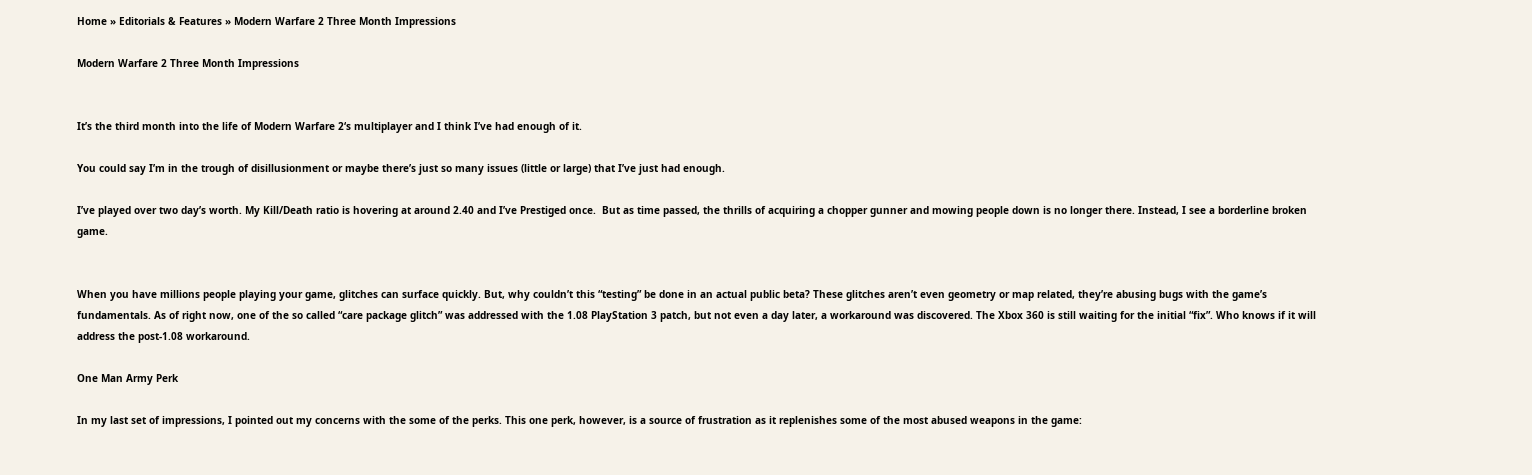Home » Editorials & Features » Modern Warfare 2 Three Month Impressions

Modern Warfare 2 Three Month Impressions


It’s the third month into the life of Modern Warfare 2‘s multiplayer and I think I’ve had enough of it.

You could say I’m in the trough of disillusionment or maybe there’s just so many issues (little or large) that I’ve just had enough.

I’ve played over two day’s worth. My Kill/Death ratio is hovering at around 2.40 and I’ve Prestiged once.  But as time passed, the thrills of acquiring a chopper gunner and mowing people down is no longer there. Instead, I see a borderline broken game.


When you have millions people playing your game, glitches can surface quickly. But, why couldn’t this “testing” be done in an actual public beta? These glitches aren’t even geometry or map related, they’re abusing bugs with the game’s fundamentals. As of right now, one of the so called “care package glitch” was addressed with the 1.08 PlayStation 3 patch, but not even a day later, a workaround was discovered. The Xbox 360 is still waiting for the initial “fix”. Who knows if it will address the post-1.08 workaround.

One Man Army Perk

In my last set of impressions, I pointed out my concerns with the some of the perks. This one perk, however, is a source of frustration as it replenishes some of the most abused weapons in the game: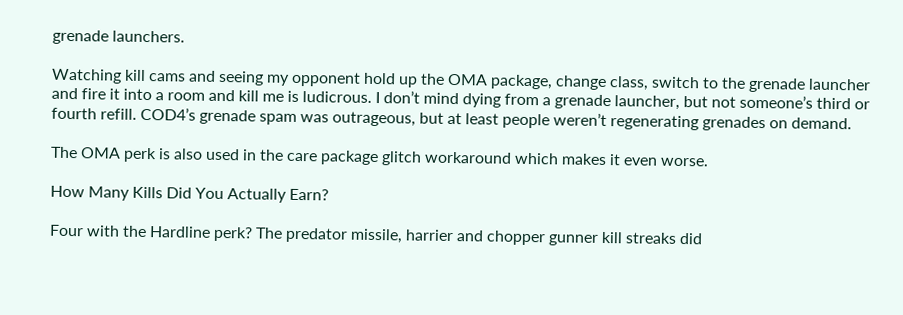grenade launchers.

Watching kill cams and seeing my opponent hold up the OMA package, change class, switch to the grenade launcher and fire it into a room and kill me is ludicrous. I don’t mind dying from a grenade launcher, but not someone’s third or fourth refill. COD4’s grenade spam was outrageous, but at least people weren’t regenerating grenades on demand.

The OMA perk is also used in the care package glitch workaround which makes it even worse.

How Many Kills Did You Actually Earn?

Four with the Hardline perk? The predator missile, harrier and chopper gunner kill streaks did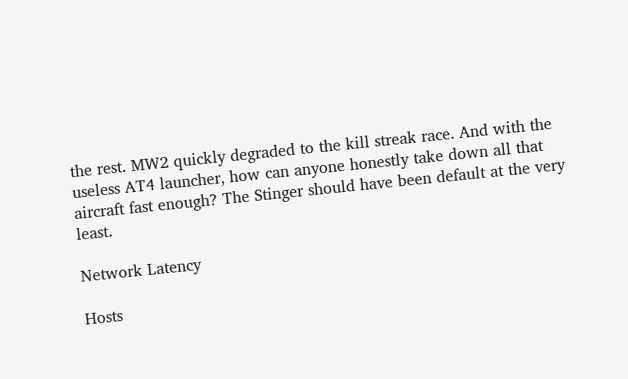the rest. MW2 quickly degraded to the kill streak race. And with the useless AT4 launcher, how can anyone honestly take down all that aircraft fast enough? The Stinger should have been default at the very least.

Network Latency

Hosts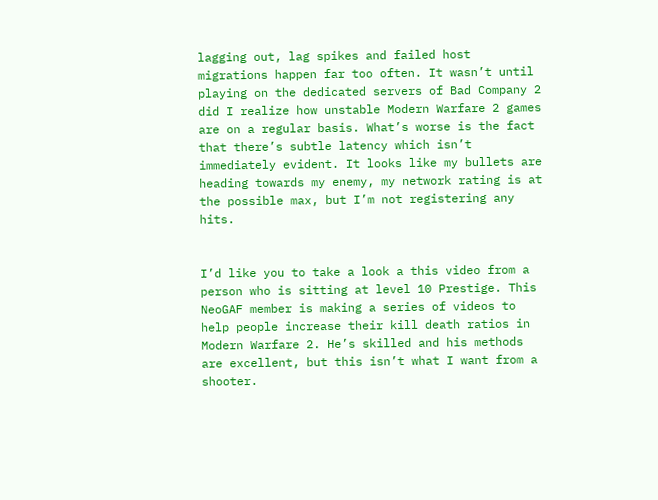lagging out, lag spikes and failed host migrations happen far too often. It wasn’t until playing on the dedicated servers of Bad Company 2 did I realize how unstable Modern Warfare 2 games are on a regular basis. What’s worse is the fact that there’s subtle latency which isn’t immediately evident. It looks like my bullets are heading towards my enemy, my network rating is at the possible max, but I’m not registering any hits.


I’d like you to take a look a this video from a person who is sitting at level 10 Prestige. This NeoGAF member is making a series of videos to help people increase their kill death ratios in Modern Warfare 2. He’s skilled and his methods are excellent, but this isn’t what I want from a shooter.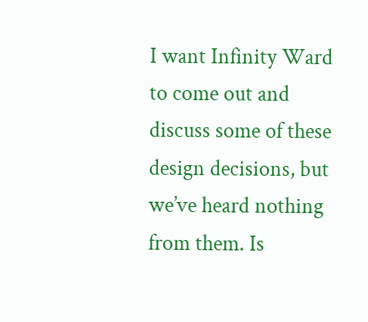I want Infinity Ward to come out and discuss some of these design decisions, but we’ve heard nothing from them. Is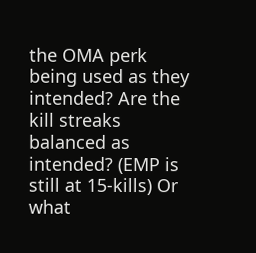the OMA perk being used as they intended? Are the kill streaks balanced as intended? (EMP is still at 15-kills) Or what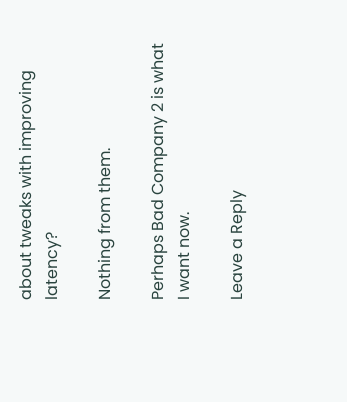about tweaks with improving latency?

Nothing from them.

Perhaps Bad Company 2 is what I want now.

Leave a Reply